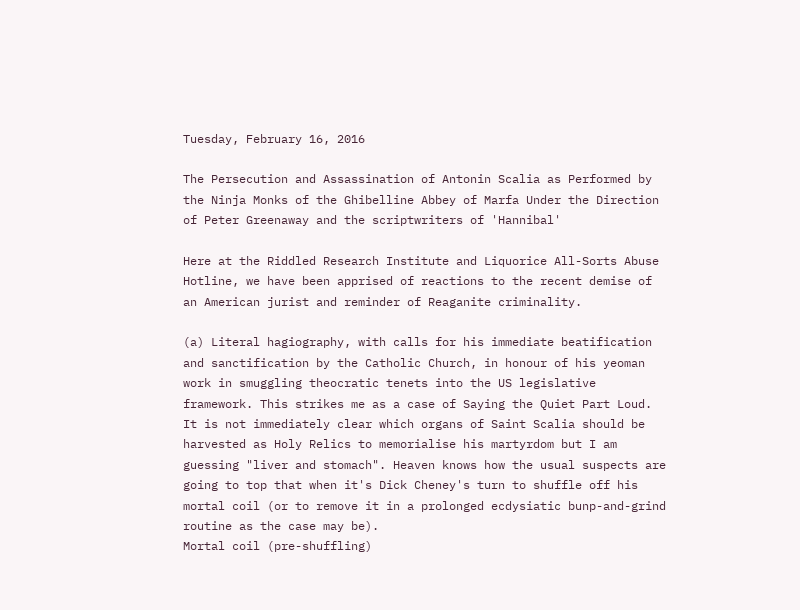Tuesday, February 16, 2016

The Persecution and Assassination of Antonin Scalia as Performed by the Ninja Monks of the Ghibelline Abbey of Marfa Under the Direction of Peter Greenaway and the scriptwriters of 'Hannibal'

Here at the Riddled Research Institute and Liquorice All-Sorts Abuse Hotline, we have been apprised of reactions to the recent demise of an American jurist and reminder of Reaganite criminality.

(a) Literal hagiography, with calls for his immediate beatification and sanctification by the Catholic Church, in honour of his yeoman work in smuggling theocratic tenets into the US legislative framework. This strikes me as a case of Saying the Quiet Part Loud. It is not immediately clear which organs of Saint Scalia should be harvested as Holy Relics to memorialise his martyrdom but I am guessing "liver and stomach". Heaven knows how the usual suspects are going to top that when it's Dick Cheney's turn to shuffle off his mortal coil (or to remove it in a prolonged ecdysiatic bunp-and-grind routine as the case may be).
Mortal coil (pre-shuffling)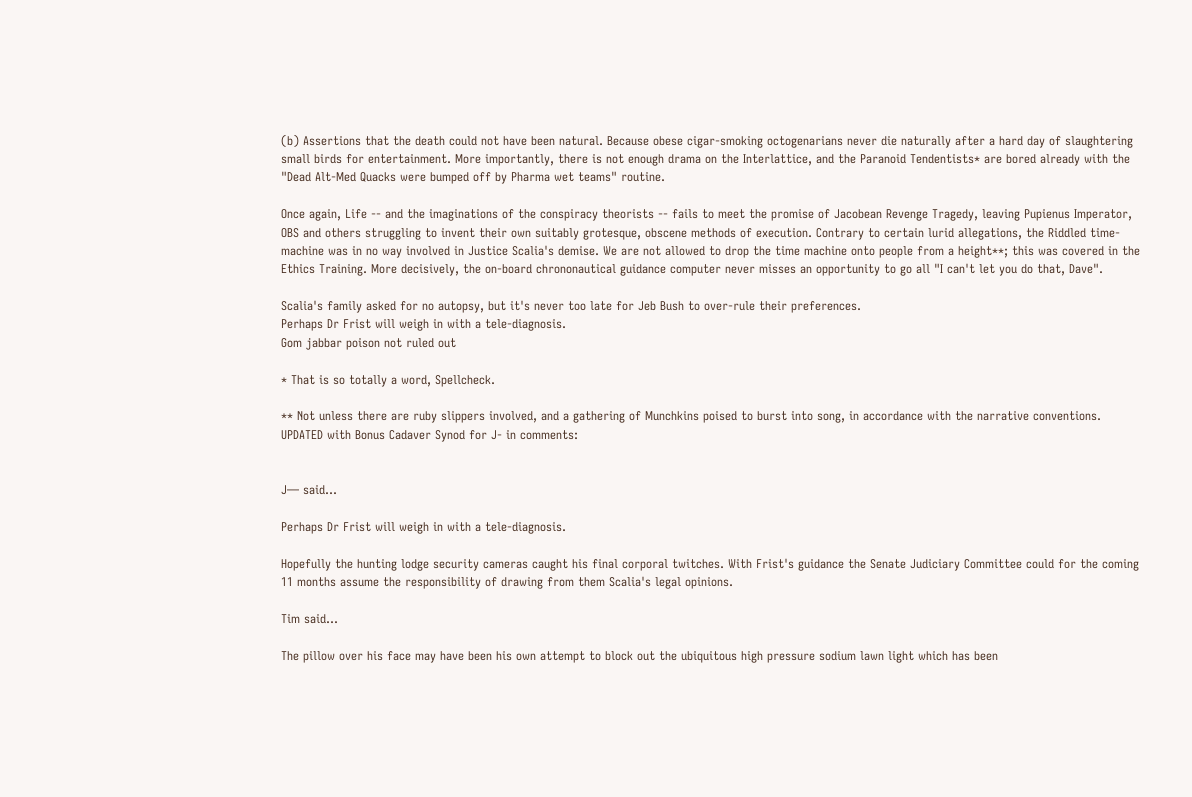(b) Assertions that the death could not have been natural. Because obese cigar-smoking octogenarians never die naturally after a hard day of slaughtering small birds for entertainment. More importantly, there is not enough drama on the Interlattice, and the Paranoid Tendentists* are bored already with the "Dead Alt-Med Quacks were bumped off by Pharma wet teams" routine.

Once again, Life -- and the imaginations of the conspiracy theorists -- fails to meet the promise of Jacobean Revenge Tragedy, leaving Pupienus Imperator, OBS and others struggling to invent their own suitably grotesque, obscene methods of execution. Contrary to certain lurid allegations, the Riddled time-machine was in no way involved in Justice Scalia's demise. We are not allowed to drop the time machine onto people from a height**; this was covered in the Ethics Training. More decisively, the on-board chrononautical guidance computer never misses an opportunity to go all "I can't let you do that, Dave".

Scalia's family asked for no autopsy, but it's never too late for Jeb Bush to over-rule their preferences.
Perhaps Dr Frist will weigh in with a tele-diagnosis.
Gom jabbar poison not ruled out

* That is so totally a word, Spellcheck.

** Not unless there are ruby slippers involved, and a gathering of Munchkins poised to burst into song, in accordance with the narrative conventions.
UPDATED with Bonus Cadaver Synod for J- in comments:


J— said...

Perhaps Dr Frist will weigh in with a tele-diagnosis.

Hopefully the hunting lodge security cameras caught his final corporal twitches. With Frist's guidance the Senate Judiciary Committee could for the coming 11 months assume the responsibility of drawing from them Scalia's legal opinions.

Tim said...

The pillow over his face may have been his own attempt to block out the ubiquitous high pressure sodium lawn light which has been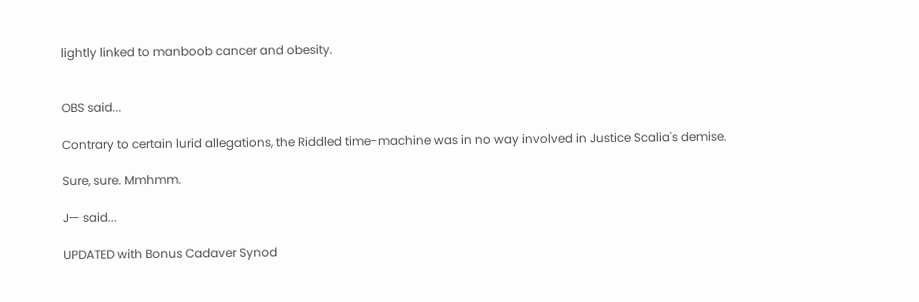lightly linked to manboob cancer and obesity.


OBS said...

Contrary to certain lurid allegations, the Riddled time-machine was in no way involved in Justice Scalia's demise.

Sure, sure. Mmhmm.

J— said...

UPDATED with Bonus Cadaver Synod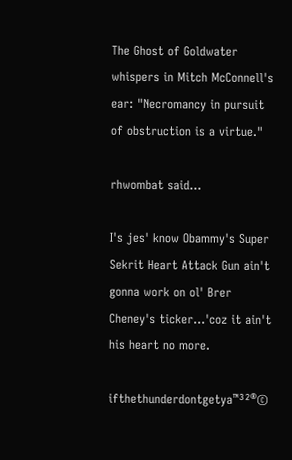The Ghost of Goldwater whispers in Mitch McConnell's ear: "Necromancy in pursuit of obstruction is a virtue."

rhwombat said...

I's jes' know Obammy's Super Sekrit Heart Attack Gun ain't gonna work on ol' Brer Cheney's ticker...'coz it ain't his heart no more.

ifthethunderdontgetya™³²®©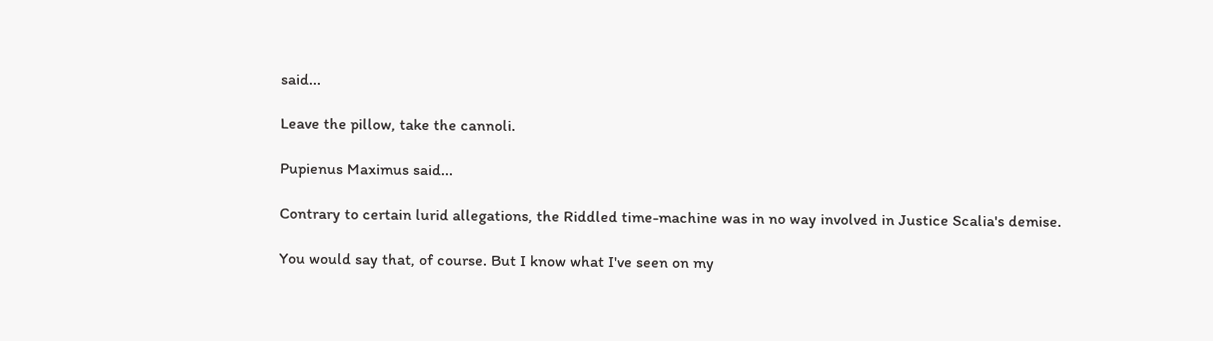said...

Leave the pillow, take the cannoli.

Pupienus Maximus said...

Contrary to certain lurid allegations, the Riddled time-machine was in no way involved in Justice Scalia's demise.

You would say that, of course. But I know what I've seen on my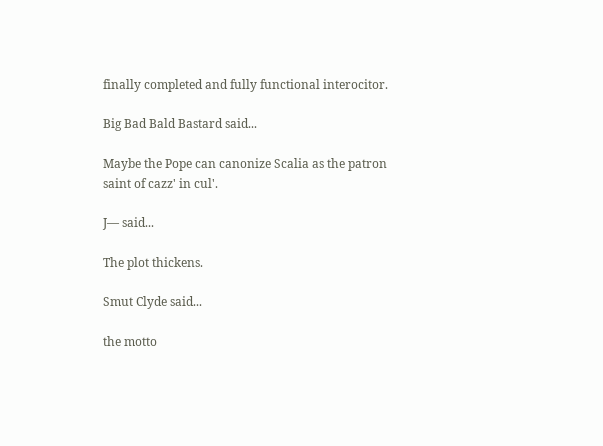finally completed and fully functional interocitor.

Big Bad Bald Bastard said...

Maybe the Pope can canonize Scalia as the patron saint of cazz' in cul'.

J— said...

The plot thickens.

Smut Clyde said...

the motto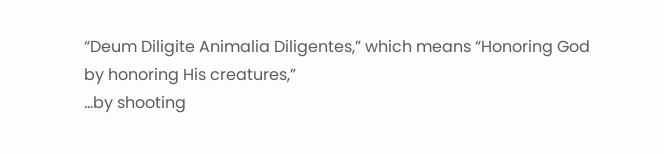“Deum Diligite Animalia Diligentes,” which means “Honoring God by honoring His creatures,”
...by shooting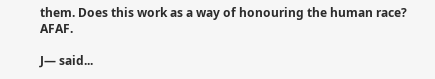them. Does this work as a way of honouring the human race? AFAF.

J— said...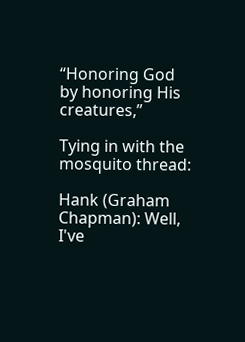“Honoring God by honoring His creatures,”

Tying in with the mosquito thread:

Hank (Graham Chapman): Well, I've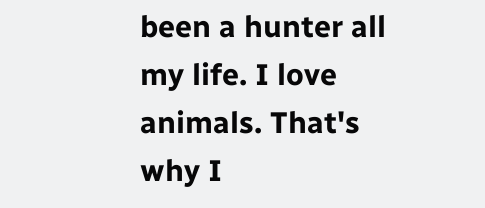been a hunter all my life. I love animals. That's why I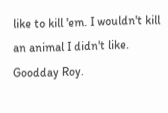like to kill 'em. I wouldn't kill an animal I didn't like. Goodday Roy.